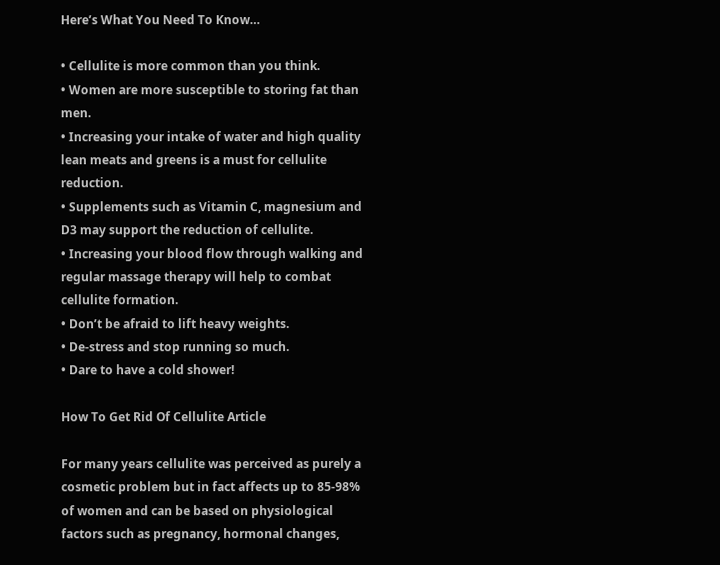Here’s What You Need To Know…

• Cellulite is more common than you think.
• Women are more susceptible to storing fat than men.
• Increasing your intake of water and high quality lean meats and greens is a must for cellulite reduction.
• Supplements such as Vitamin C, magnesium and D3 may support the reduction of cellulite.
• Increasing your blood flow through walking and regular massage therapy will help to combat cellulite formation.
• Don’t be afraid to lift heavy weights.
• De-stress and stop running so much.
• Dare to have a cold shower!

How To Get Rid Of Cellulite Article

For many years cellulite was perceived as purely a cosmetic problem but in fact affects up to 85-98% of women and can be based on physiological factors such as pregnancy, hormonal changes,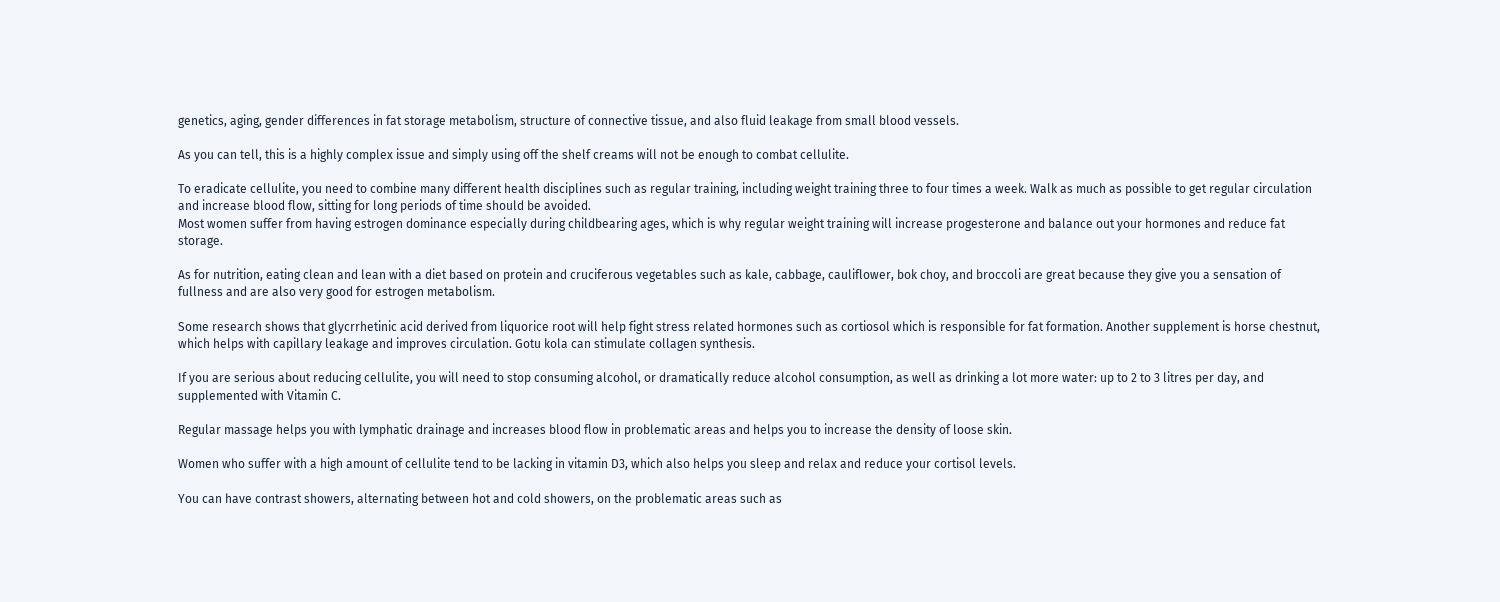genetics, aging, gender differences in fat storage metabolism, structure of connective tissue, and also fluid leakage from small blood vessels.

As you can tell, this is a highly complex issue and simply using off the shelf creams will not be enough to combat cellulite.

To eradicate cellulite, you need to combine many different health disciplines such as regular training, including weight training three to four times a week. Walk as much as possible to get regular circulation and increase blood flow, sitting for long periods of time should be avoided.
Most women suffer from having estrogen dominance especially during childbearing ages, which is why regular weight training will increase progesterone and balance out your hormones and reduce fat storage.

As for nutrition, eating clean and lean with a diet based on protein and cruciferous vegetables such as kale, cabbage, cauliflower, bok choy, and broccoli are great because they give you a sensation of fullness and are also very good for estrogen metabolism.

Some research shows that glycrrhetinic acid derived from liquorice root will help fight stress related hormones such as cortiosol which is responsible for fat formation. Another supplement is horse chestnut, which helps with capillary leakage and improves circulation. Gotu kola can stimulate collagen synthesis.

If you are serious about reducing cellulite, you will need to stop consuming alcohol, or dramatically reduce alcohol consumption, as well as drinking a lot more water: up to 2 to 3 litres per day, and supplemented with Vitamin C.

Regular massage helps you with lymphatic drainage and increases blood flow in problematic areas and helps you to increase the density of loose skin.

Women who suffer with a high amount of cellulite tend to be lacking in vitamin D3, which also helps you sleep and relax and reduce your cortisol levels.

You can have contrast showers, alternating between hot and cold showers, on the problematic areas such as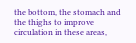the bottom, the stomach and the thighs to improve circulation in these areas,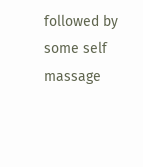followed by some self massage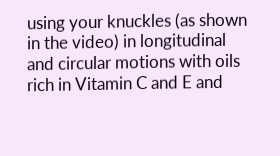using your knuckles (as shown in the video) in longitudinal and circular motions with oils rich in Vitamin C and E and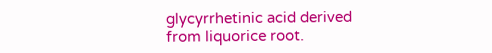glycyrrhetinic acid derived from liquorice root.